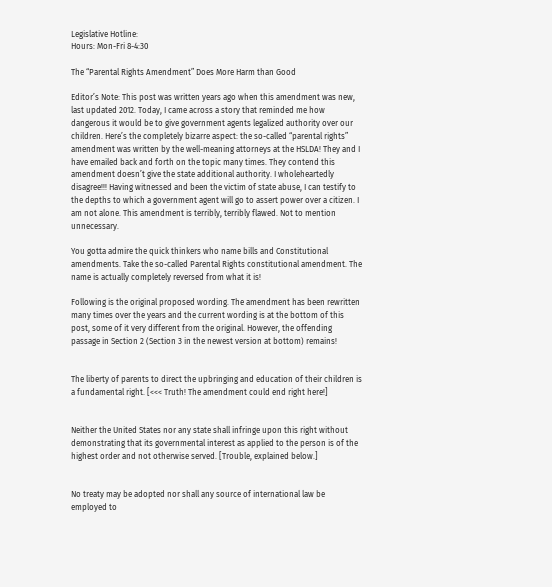Legislative Hotline:
Hours: Mon-Fri 8-4:30

The “Parental Rights Amendment” Does More Harm than Good

Editor’s Note: This post was written years ago when this amendment was new, last updated 2012. Today, I came across a story that reminded me how dangerous it would be to give government agents legalized authority over our children. Here’s the completely bizarre aspect: the so-called “parental rights” amendment was written by the well-meaning attorneys at the HSLDA! They and I have emailed back and forth on the topic many times. They contend this amendment doesn’t give the state additional authority. I wholeheartedly disagree!!! Having witnessed and been the victim of state abuse, I can testify to the depths to which a government agent will go to assert power over a citizen. I am not alone. This amendment is terribly, terribly flawed. Not to mention unnecessary.

You gotta admire the quick thinkers who name bills and Constitutional amendments. Take the so-called Parental Rights constitutional amendment. The name is actually completely reversed from what it is!

Following is the original proposed wording. The amendment has been rewritten many times over the years and the current wording is at the bottom of this post, some of it very different from the original. However, the offending passage in Section 2 (Section 3 in the newest version at bottom) remains!


The liberty of parents to direct the upbringing and education of their children is a fundamental right. [<<< Truth! The amendment could end right here!]


Neither the United States nor any state shall infringe upon this right without demonstrating that its governmental interest as applied to the person is of the highest order and not otherwise served. [Trouble, explained below.]


No treaty may be adopted nor shall any source of international law be employed to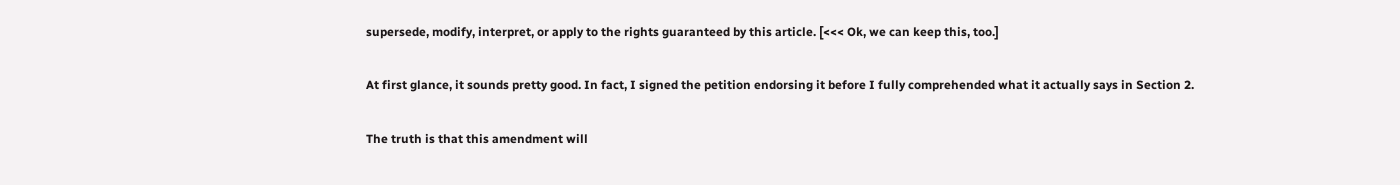supersede, modify, interpret, or apply to the rights guaranteed by this article. [<<< Ok, we can keep this, too.]

At first glance, it sounds pretty good. In fact, I signed the petition endorsing it before I fully comprehended what it actually says in Section 2.

The truth is that this amendment will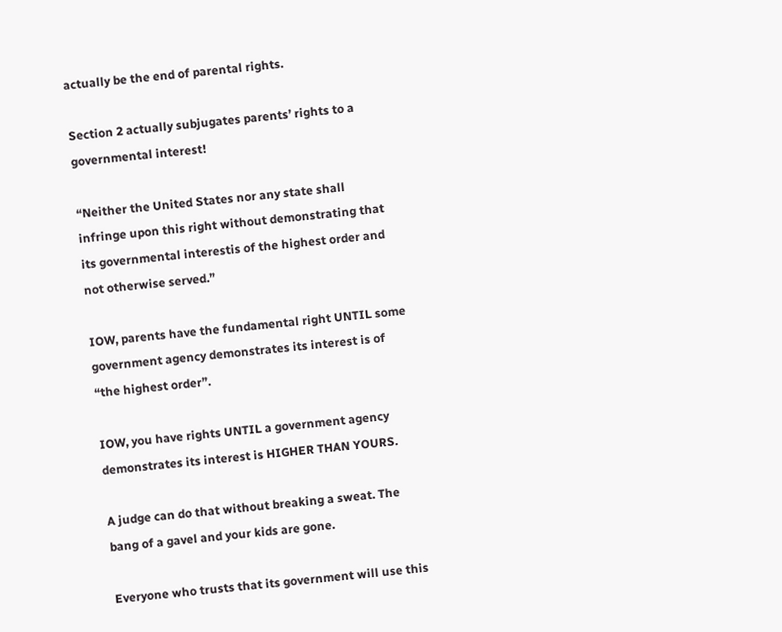actually be the end of parental rights.

Section 2 actually subjugates parents’ rights to a governmental interest!

“Neither the United States nor any state shall infringe upon this right without demonstrating that its governmental interestis of the highest order and not otherwise served.”

IOW, parents have the fundamental right UNTIL some government agency demonstrates its interest is of “the highest order”.

IOW, you have rights UNTIL a government agency demonstrates its interest is HIGHER THAN YOURS.

A judge can do that without breaking a sweat. The bang of a gavel and your kids are gone.

Everyone who trusts that its government will use this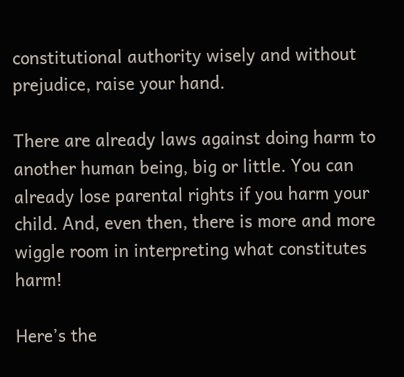constitutional authority wisely and without prejudice, raise your hand.

There are already laws against doing harm to another human being, big or little. You can already lose parental rights if you harm your child. And, even then, there is more and more wiggle room in interpreting what constitutes harm!

Here’s the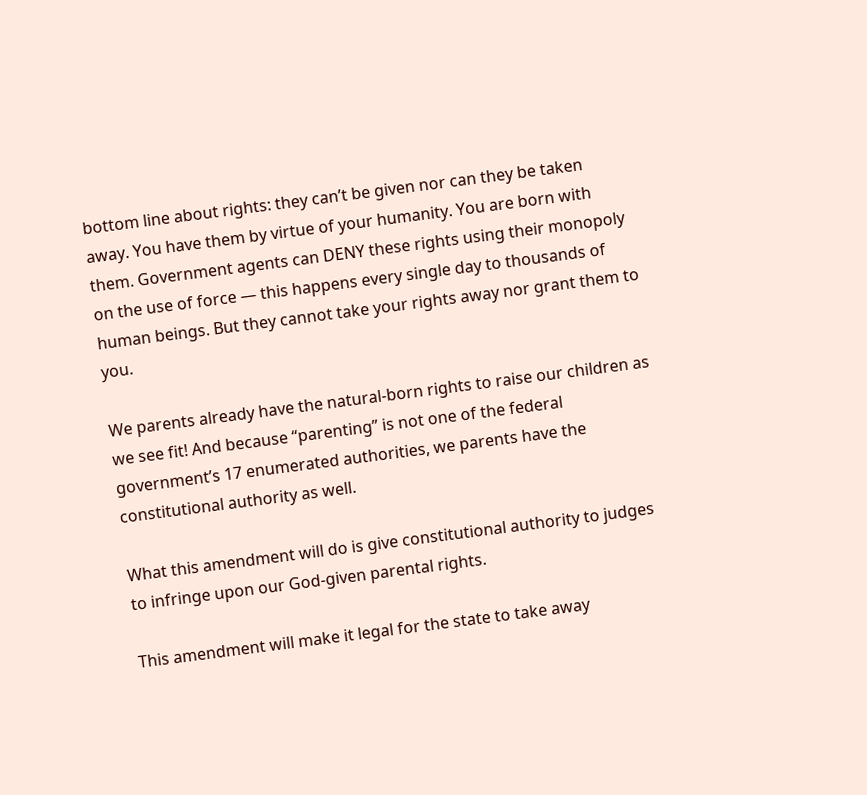bottom line about rights: they can’t be given nor can they be taken away. You have them by virtue of your humanity. You are born with them. Government agents can DENY these rights using their monopoly on the use of force — this happens every single day to thousands of human beings. But they cannot take your rights away nor grant them to you.

We parents already have the natural-born rights to raise our children as we see fit! And because “parenting” is not one of the federal government’s 17 enumerated authorities, we parents have the constitutional authority as well.

What this amendment will do is give constitutional authority to judges to infringe upon our God-given parental rights.

This amendment will make it legal for the state to take away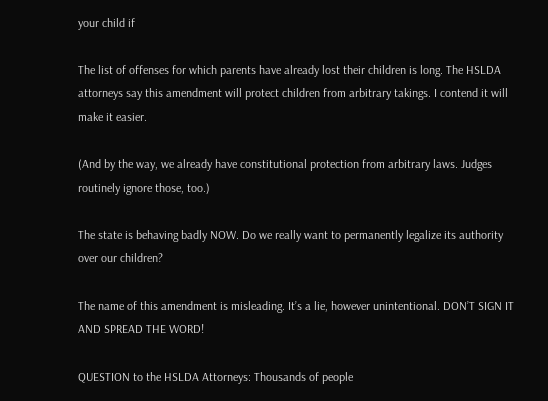your child if

The list of offenses for which parents have already lost their children is long. The HSLDA attorneys say this amendment will protect children from arbitrary takings. I contend it will make it easier.

(And by the way, we already have constitutional protection from arbitrary laws. Judges routinely ignore those, too.)

The state is behaving badly NOW. Do we really want to permanently legalize its authority over our children?

The name of this amendment is misleading. It’s a lie, however unintentional. DON’T SIGN IT AND SPREAD THE WORD!

QUESTION to the HSLDA Attorneys: Thousands of people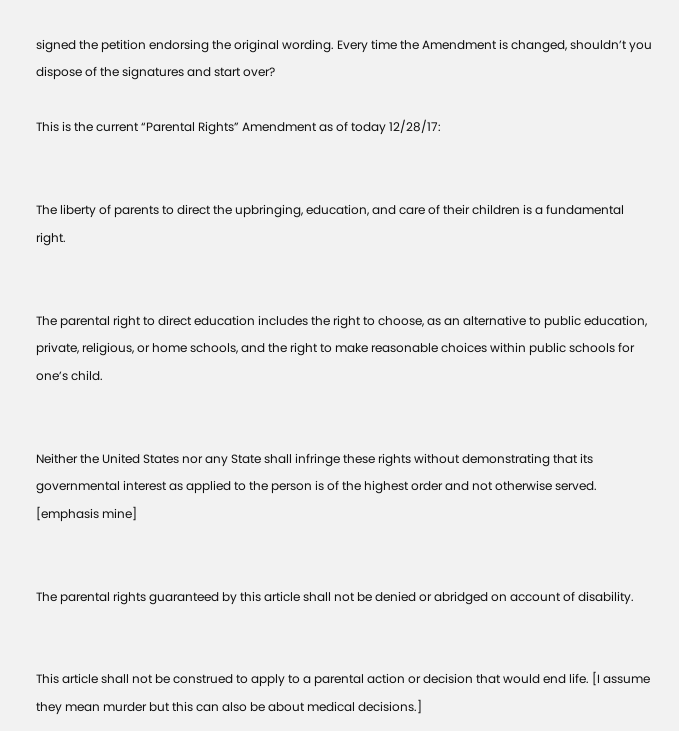signed the petition endorsing the original wording. Every time the Amendment is changed, shouldn’t you dispose of the signatures and start over?

This is the current “Parental Rights” Amendment as of today 12/28/17:


The liberty of parents to direct the upbringing, education, and care of their children is a fundamental right.


The parental right to direct education includes the right to choose, as an alternative to public education, private, religious, or home schools, and the right to make reasonable choices within public schools for one’s child.


Neither the United States nor any State shall infringe these rights without demonstrating that its governmental interest as applied to the person is of the highest order and not otherwise served. [emphasis mine]


The parental rights guaranteed by this article shall not be denied or abridged on account of disability.


This article shall not be construed to apply to a parental action or decision that would end life. [I assume they mean murder but this can also be about medical decisions.]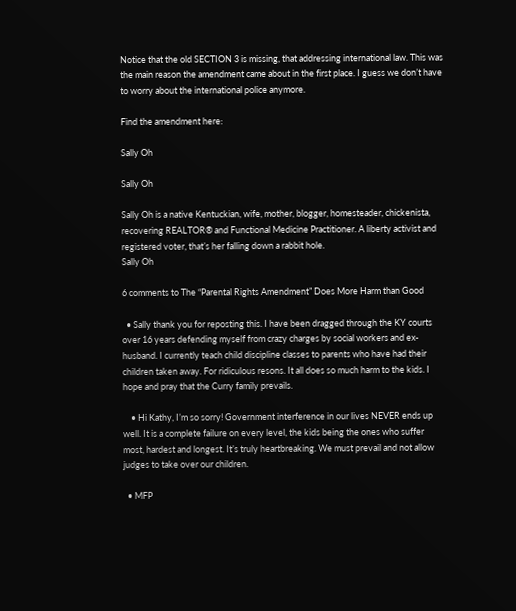Notice that the old SECTION 3 is missing, that addressing international law. This was the main reason the amendment came about in the first place. I guess we don’t have to worry about the international police anymore.

Find the amendment here:

Sally Oh

Sally Oh

Sally Oh is a native Kentuckian, wife, mother, blogger, homesteader, chickenista, recovering REALTOR® and Functional Medicine Practitioner. A liberty activist and registered voter, that’s her falling down a rabbit hole.
Sally Oh

6 comments to The “Parental Rights Amendment” Does More Harm than Good

  • Sally thank you for reposting this. I have been dragged through the KY courts over 16 years defending myself from crazy charges by social workers and ex-husband. I currently teach child discipline classes to parents who have had their children taken away. For ridiculous resons. It all does so much harm to the kids. I hope and pray that the Curry family prevails.

    • Hi Kathy, I’m so sorry! Government interference in our lives NEVER ends up well. It is a complete failure on every level, the kids being the ones who suffer most, hardest and longest. It’s truly heartbreaking. We must prevail and not allow judges to take over our children.

  • MFP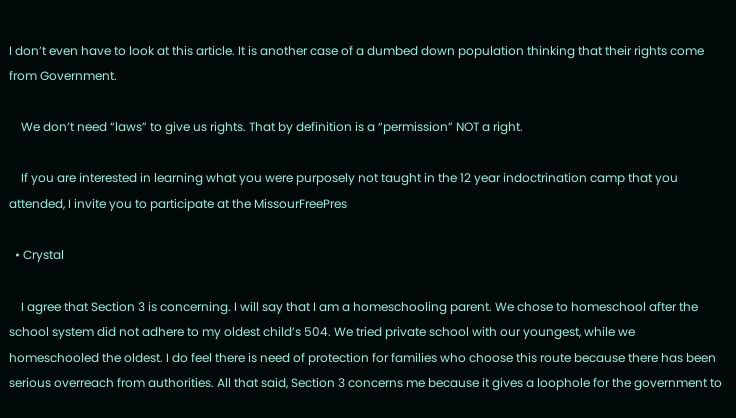I don’t even have to look at this article. It is another case of a dumbed down population thinking that their rights come from Government.

    We don’t need “laws” to give us rights. That by definition is a “permission” NOT a right.

    If you are interested in learning what you were purposely not taught in the 12 year indoctrination camp that you attended, I invite you to participate at the MissourFreePres

  • Crystal

    I agree that Section 3 is concerning. I will say that I am a homeschooling parent. We chose to homeschool after the school system did not adhere to my oldest child’s 504. We tried private school with our youngest, while we homeschooled the oldest. I do feel there is need of protection for families who choose this route because there has been serious overreach from authorities. All that said, Section 3 concerns me because it gives a loophole for the government to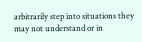arbitrarily step into situations they may not understand or in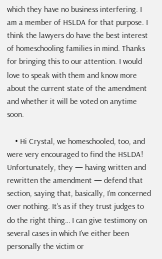which they have no business interfering. I am a member of HSLDA for that purpose. I think the lawyers do have the best interest of homeschooling families in mind. Thanks for bringing this to our attention. I would love to speak with them and know more about the current state of the amendment and whether it will be voted on anytime soon.

    • Hi Crystal, we homeschooled, too, and were very encouraged to find the HSLDA! Unfortunately, they — having written and rewritten the amendment — defend that section, saying that, basically, I’m concerned over nothing. It’s as if they trust judges to do the right thing… I can give testimony on several cases in which I’ve either been personally the victim or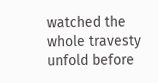watched the whole travesty unfold before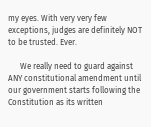my eyes. With very very few exceptions, judges are definitely NOT to be trusted. Ever.

      We really need to guard against ANY constitutional amendment until our government starts following the Constitution as its written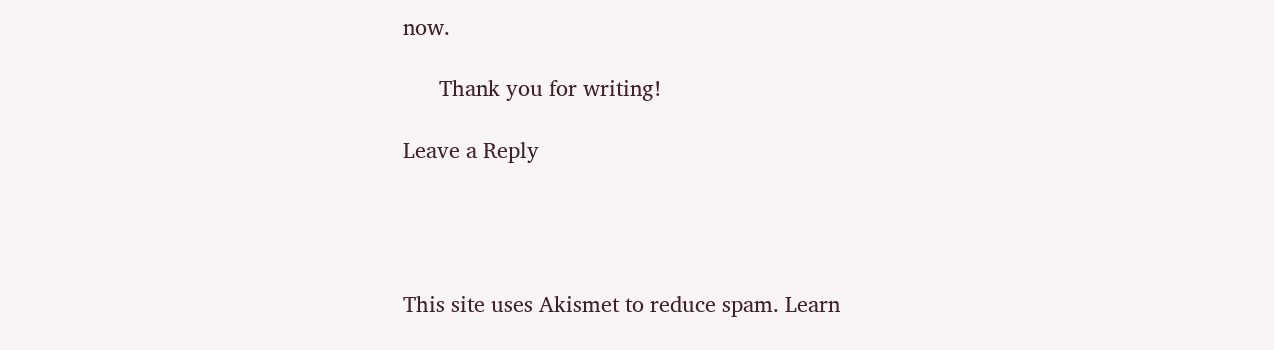now.

      Thank you for writing!

Leave a Reply




This site uses Akismet to reduce spam. Learn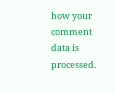how your comment data is processed.